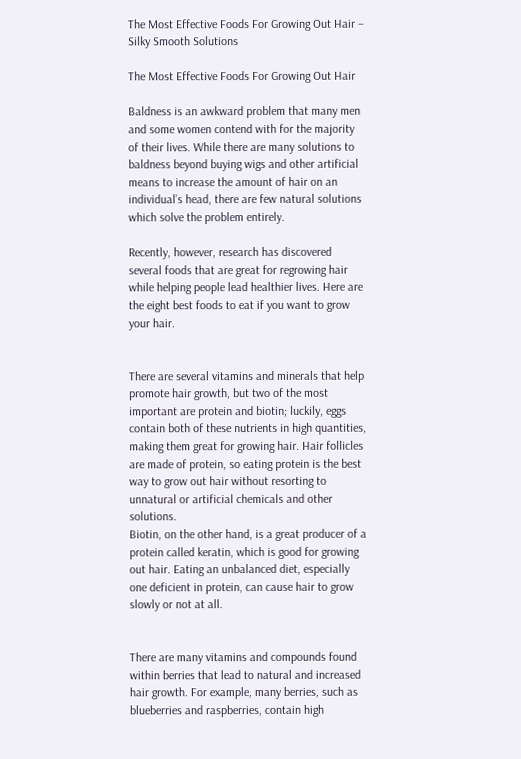The Most Effective Foods For Growing Out Hair – Silky Smooth Solutions

The Most Effective Foods For Growing Out Hair

Baldness is an awkward problem that many men and some women contend with for the majority of their lives. While there are many solutions to baldness beyond buying wigs and other artificial means to increase the amount of hair on an individual’s head, there are few natural solutions which solve the problem entirely.

Recently, however, research has discovered several foods that are great for regrowing hair while helping people lead healthier lives. Here are the eight best foods to eat if you want to grow your hair.


There are several vitamins and minerals that help promote hair growth, but two of the most important are protein and biotin; luckily, eggs contain both of these nutrients in high quantities, making them great for growing hair. Hair follicles are made of protein, so eating protein is the best way to grow out hair without resorting to unnatural or artificial chemicals and other solutions.
Biotin, on the other hand, is a great producer of a protein called keratin, which is good for growing out hair. Eating an unbalanced diet, especially one deficient in protein, can cause hair to grow slowly or not at all.


There are many vitamins and compounds found within berries that lead to natural and increased hair growth. For example, many berries, such as blueberries and raspberries, contain high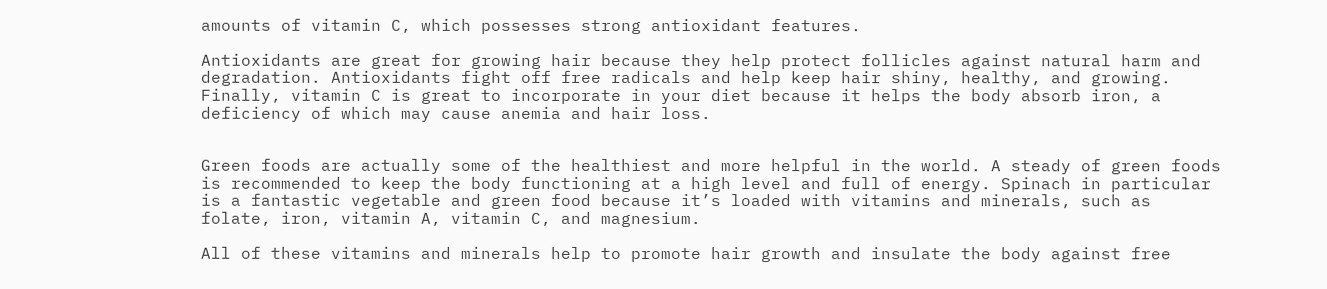amounts of vitamin C, which possesses strong antioxidant features.

Antioxidants are great for growing hair because they help protect follicles against natural harm and degradation. Antioxidants fight off free radicals and help keep hair shiny, healthy, and growing. Finally, vitamin C is great to incorporate in your diet because it helps the body absorb iron, a deficiency of which may cause anemia and hair loss.


Green foods are actually some of the healthiest and more helpful in the world. A steady of green foods is recommended to keep the body functioning at a high level and full of energy. Spinach in particular is a fantastic vegetable and green food because it’s loaded with vitamins and minerals, such as folate, iron, vitamin A, vitamin C, and magnesium.

All of these vitamins and minerals help to promote hair growth and insulate the body against free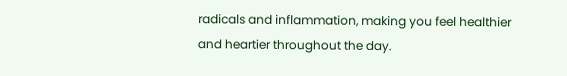radicals and inflammation, making you feel healthier and heartier throughout the day.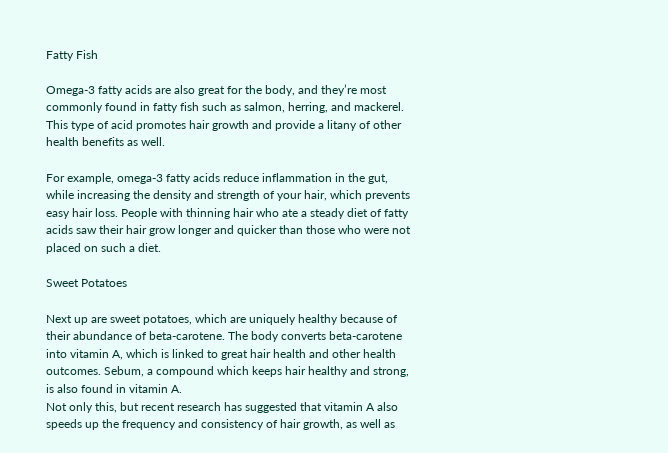Fatty Fish

Omega-3 fatty acids are also great for the body, and they’re most commonly found in fatty fish such as salmon, herring, and mackerel. This type of acid promotes hair growth and provide a litany of other health benefits as well.

For example, omega-3 fatty acids reduce inflammation in the gut, while increasing the density and strength of your hair, which prevents easy hair loss. People with thinning hair who ate a steady diet of fatty acids saw their hair grow longer and quicker than those who were not placed on such a diet.

Sweet Potatoes

Next up are sweet potatoes, which are uniquely healthy because of their abundance of beta-carotene. The body converts beta-carotene into vitamin A, which is linked to great hair health and other health outcomes. Sebum, a compound which keeps hair healthy and strong, is also found in vitamin A.
Not only this, but recent research has suggested that vitamin A also speeds up the frequency and consistency of hair growth, as well as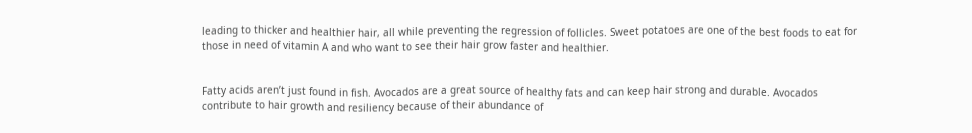leading to thicker and healthier hair, all while preventing the regression of follicles. Sweet potatoes are one of the best foods to eat for those in need of vitamin A and who want to see their hair grow faster and healthier.


Fatty acids aren’t just found in fish. Avocados are a great source of healthy fats and can keep hair strong and durable. Avocados contribute to hair growth and resiliency because of their abundance of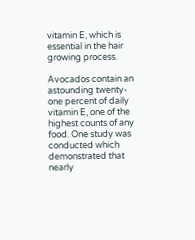vitamin E, which is essential in the hair growing process.

Avocados contain an astounding twenty-one percent of daily vitamin E, one of the highest counts of any food. One study was conducted which demonstrated that nearly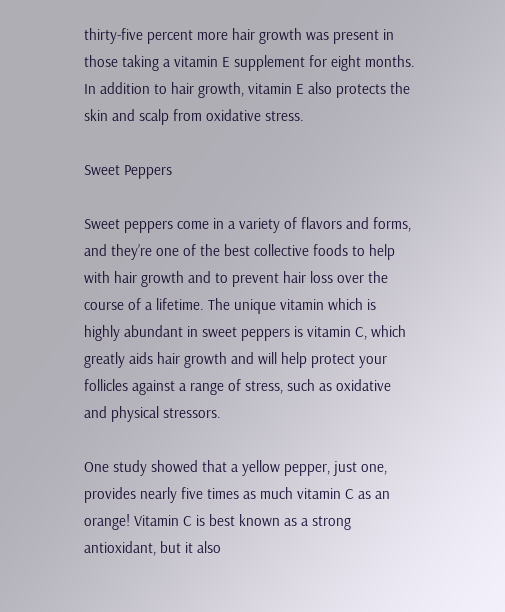thirty-five percent more hair growth was present in those taking a vitamin E supplement for eight months. In addition to hair growth, vitamin E also protects the skin and scalp from oxidative stress.

Sweet Peppers

Sweet peppers come in a variety of flavors and forms, and they’re one of the best collective foods to help with hair growth and to prevent hair loss over the course of a lifetime. The unique vitamin which is highly abundant in sweet peppers is vitamin C, which greatly aids hair growth and will help protect your follicles against a range of stress, such as oxidative and physical stressors.

One study showed that a yellow pepper, just one, provides nearly five times as much vitamin C as an orange! Vitamin C is best known as a strong antioxidant, but it also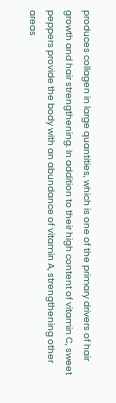produces collagen in large quantities, which is one of the primary drivers of hair growth and hair strengthening. In addition to their high content of vitamin C, sweet peppers provide the body with an abundance of vitamin A, strengthening other areas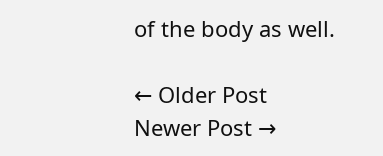of the body as well.

← Older Post Newer Post →